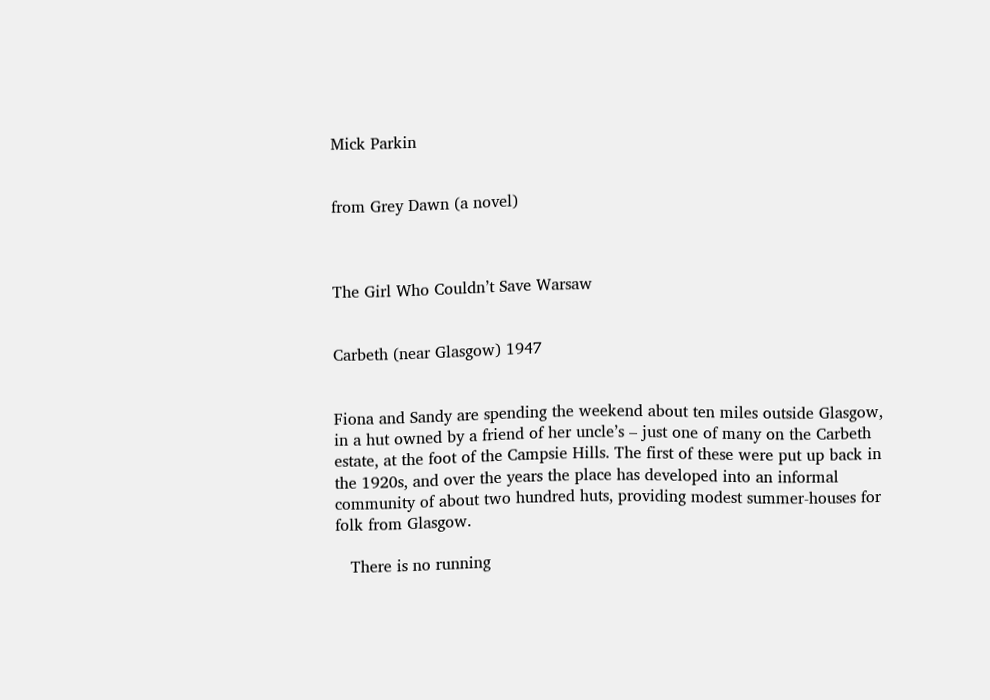Mick Parkin


from Grey Dawn (a novel)



The Girl Who Couldn’t Save Warsaw


Carbeth (near Glasgow) 1947


Fiona and Sandy are spending the weekend about ten miles outside Glasgow, in a hut owned by a friend of her uncle’s – just one of many on the Carbeth estate, at the foot of the Campsie Hills. The first of these were put up back in the 1920s, and over the years the place has developed into an informal community of about two hundred huts, providing modest summer-houses for folk from Glasgow.

   There is no running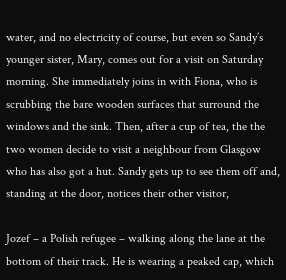water, and no electricity of course, but even so Sandy’s younger sister, Mary, comes out for a visit on Saturday morning. She immediately joins in with Fiona, who is scrubbing the bare wooden surfaces that surround the windows and the sink. Then, after a cup of tea, the the two women decide to visit a neighbour from Glasgow who has also got a hut. Sandy gets up to see them off and, standing at the door, notices their other visitor,

Jozef – a Polish refugee – walking along the lane at the bottom of their track. He is wearing a peaked cap, which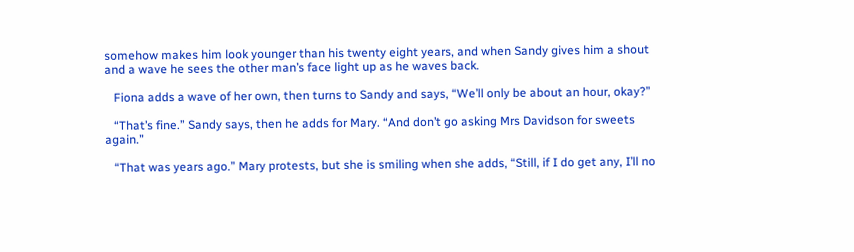somehow makes him look younger than his twenty eight years, and when Sandy gives him a shout and a wave he sees the other man’s face light up as he waves back.

   Fiona adds a wave of her own, then turns to Sandy and says, “We’ll only be about an hour, okay?”

   “That’s fine.” Sandy says, then he adds for Mary. “And don’t go asking Mrs Davidson for sweets again.”

   “That was years ago.” Mary protests, but she is smiling when she adds, “Still, if I do get any, I’ll no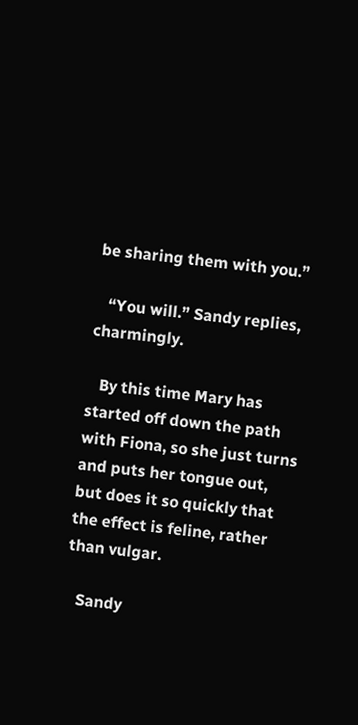be sharing them with you.”

   “You will.” Sandy replies, charmingly.

   By this time Mary has started off down the path with Fiona, so she just turns and puts her tongue out, but does it so quickly that the effect is feline, rather than vulgar.

   Sandy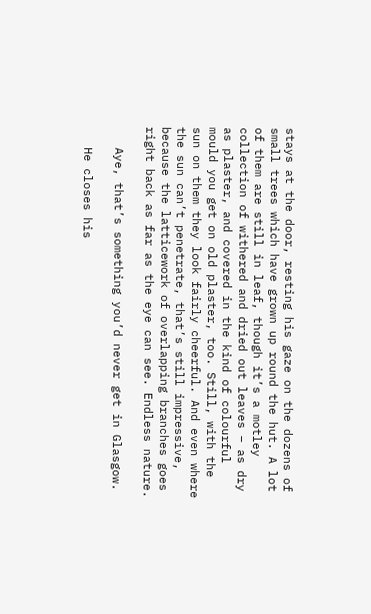stays at the door, resting his gaze on the dozens of small trees which have grown up round the hut. A lot of them are still in leaf, though it’s a motley collection of withered and dried out leaves – as dry as plaster, and covered in the kind of colourful mould you get on old plaster, too. Still, with the sun on them they look fairly cheerful. And even where the sun can’t penetrate, that’s still impressive, because the latticework of overlapping branches goes right back as far as the eye can see. Endless nature.

   Aye, that’s something you’d never get in Glasgow.

   He closes his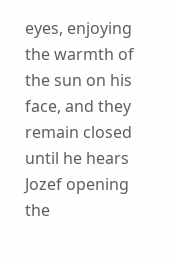eyes, enjoying the warmth of the sun on his face, and they remain closed until he hears Jozef opening the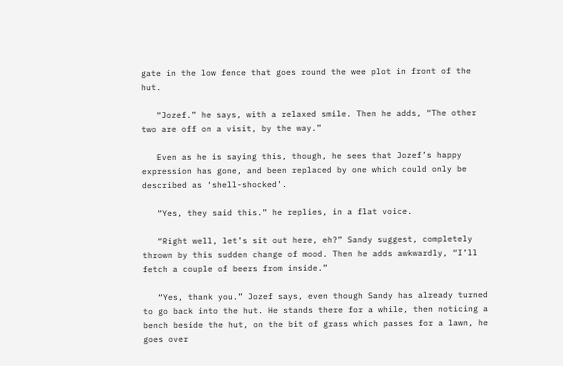gate in the low fence that goes round the wee plot in front of the hut.

   “Jozef.” he says, with a relaxed smile. Then he adds, “The other two are off on a visit, by the way.”

   Even as he is saying this, though, he sees that Jozef’s happy expression has gone, and been replaced by one which could only be described as ‘shell-shocked’.

   “Yes, they said this.” he replies, in a flat voice.

   “Right well, let’s sit out here, eh?” Sandy suggest, completely thrown by this sudden change of mood. Then he adds awkwardly, “I’ll fetch a couple of beers from inside.”

   “Yes, thank you.” Jozef says, even though Sandy has already turned to go back into the hut. He stands there for a while, then noticing a bench beside the hut, on the bit of grass which passes for a lawn, he goes over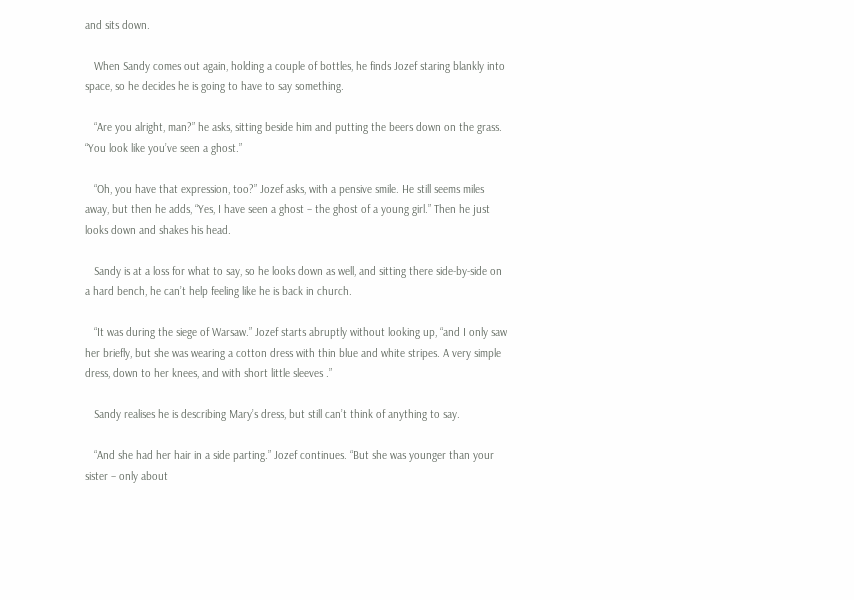and sits down.

   When Sandy comes out again, holding a couple of bottles, he finds Jozef staring blankly into space, so he decides he is going to have to say something.

   “Are you alright, man?” he asks, sitting beside him and putting the beers down on the grass. “You look like you’ve seen a ghost.”

   “Oh, you have that expression, too?” Jozef asks, with a pensive smile. He still seems miles away, but then he adds, “Yes, I have seen a ghost – the ghost of a young girl.” Then he just looks down and shakes his head.

   Sandy is at a loss for what to say, so he looks down as well, and sitting there side-by-side on a hard bench, he can’t help feeling like he is back in church.

   “It was during the siege of Warsaw.” Jozef starts abruptly without looking up, “and I only saw her briefly, but she was wearing a cotton dress with thin blue and white stripes. A very simple dress, down to her knees, and with short little sleeves .”

   Sandy realises he is describing Mary’s dress, but still can’t think of anything to say.

   “And she had her hair in a side parting.” Jozef continues. “But she was younger than your sister – only about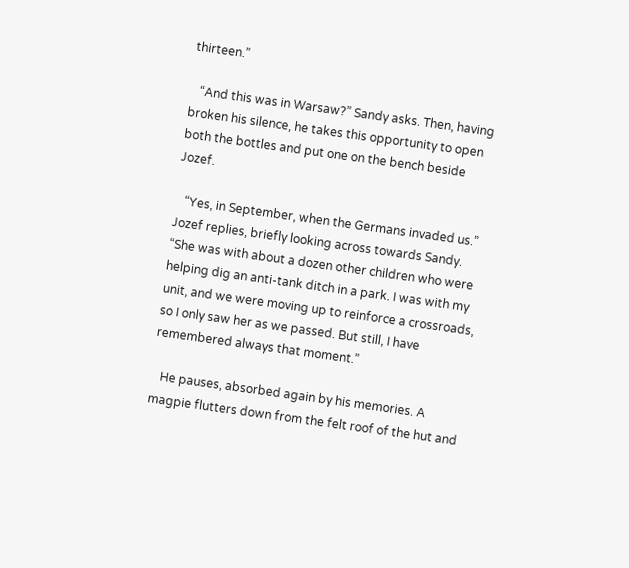thirteen.”

   “And this was in Warsaw?” Sandy asks. Then, having broken his silence, he takes this opportunity to open both the bottles and put one on the bench beside Jozef.

   “Yes, in September, when the Germans invaded us.” Jozef replies, briefly looking across towards Sandy. “She was with about a dozen other children who were helping dig an anti-tank ditch in a park. I was with my unit, and we were moving up to reinforce a crossroads, so I only saw her as we passed. But still, I have remembered always that moment.”

   He pauses, absorbed again by his memories. A magpie flutters down from the felt roof of the hut and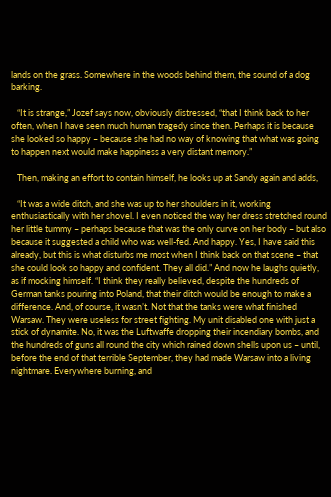lands on the grass. Somewhere in the woods behind them, the sound of a dog barking.

   “It is strange,” Jozef says now, obviously distressed, “that I think back to her often, when I have seen much human tragedy since then. Perhaps it is because she looked so happy – because she had no way of knowing that what was going to happen next would make happiness a very distant memory.”

   Then, making an effort to contain himself, he looks up at Sandy again and adds,

   “It was a wide ditch, and she was up to her shoulders in it, working enthusiastically with her shovel. I even noticed the way her dress stretched round her little tummy – perhaps because that was the only curve on her body – but also because it suggested a child who was well-fed. And happy. Yes, I have said this already, but this is what disturbs me most when I think back on that scene – that she could look so happy and confident. They all did.” And now he laughs quietly, as if mocking himself. “I think they really believed, despite the hundreds of German tanks pouring into Poland, that their ditch would be enough to make a difference. And, of course, it wasn’t. Not that the tanks were what finished Warsaw. They were useless for street fighting. My unit disabled one with just a stick of dynamite. No, it was the Luftwaffe dropping their incendiary bombs, and the hundreds of guns all round the city which rained down shells upon us – until, before the end of that terrible September, they had made Warsaw into a living nightmare. Everywhere burning, and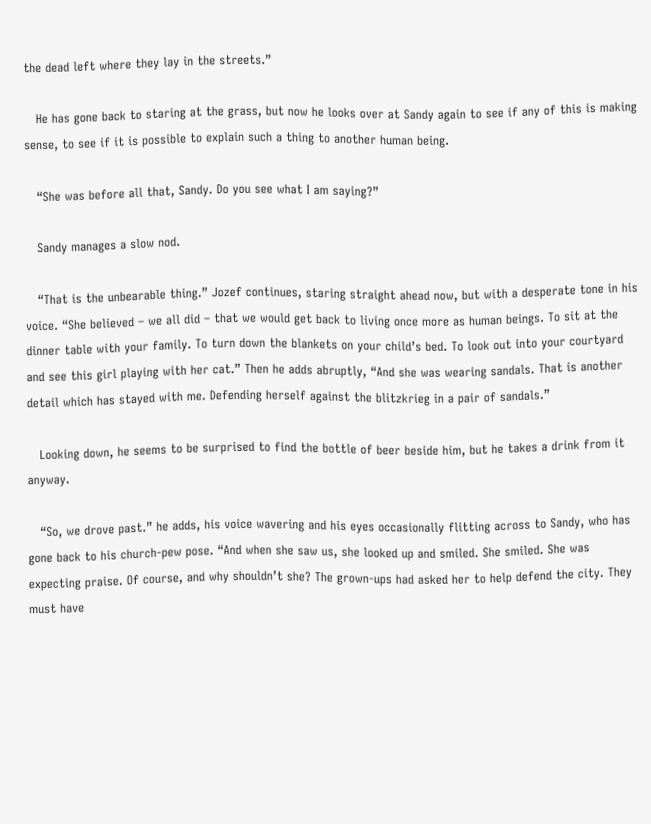the dead left where they lay in the streets.”

   He has gone back to staring at the grass, but now he looks over at Sandy again to see if any of this is making sense, to see if it is possible to explain such a thing to another human being.

   “She was before all that, Sandy. Do you see what I am saying?”

   Sandy manages a slow nod.

   “That is the unbearable thing.” Jozef continues, staring straight ahead now, but with a desperate tone in his voice. “She believed – we all did – that we would get back to living once more as human beings. To sit at the dinner table with your family. To turn down the blankets on your child’s bed. To look out into your courtyard and see this girl playing with her cat.” Then he adds abruptly, “And she was wearing sandals. That is another detail which has stayed with me. Defending herself against the blitzkrieg in a pair of sandals.”

   Looking down, he seems to be surprised to find the bottle of beer beside him, but he takes a drink from it anyway.

   “So, we drove past.” he adds, his voice wavering and his eyes occasionally flitting across to Sandy, who has gone back to his church-pew pose. “And when she saw us, she looked up and smiled. She smiled. She was expecting praise. Of course, and why shouldn’t she? The grown-ups had asked her to help defend the city. They must have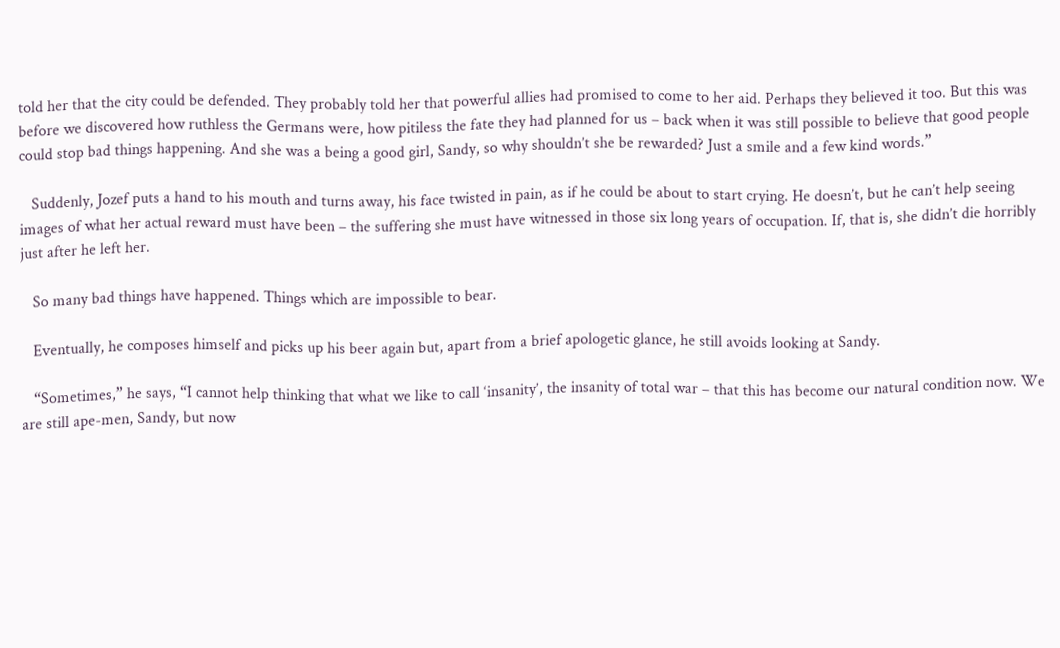told her that the city could be defended. They probably told her that powerful allies had promised to come to her aid. Perhaps they believed it too. But this was before we discovered how ruthless the Germans were, how pitiless the fate they had planned for us – back when it was still possible to believe that good people could stop bad things happening. And she was a being a good girl, Sandy, so why shouldn’t she be rewarded? Just a smile and a few kind words.”

   Suddenly, Jozef puts a hand to his mouth and turns away, his face twisted in pain, as if he could be about to start crying. He doesn’t, but he can’t help seeing images of what her actual reward must have been – the suffering she must have witnessed in those six long years of occupation. If, that is, she didn’t die horribly just after he left her.

   So many bad things have happened. Things which are impossible to bear.

   Eventually, he composes himself and picks up his beer again but, apart from a brief apologetic glance, he still avoids looking at Sandy.

   “Sometimes,” he says, “I cannot help thinking that what we like to call ‘insanity’, the insanity of total war – that this has become our natural condition now. We are still ape-men, Sandy, but now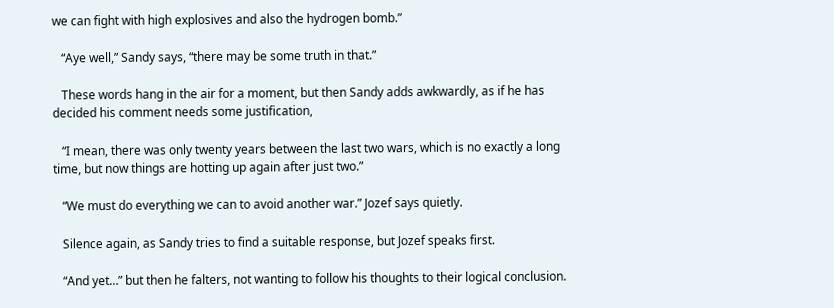we can fight with high explosives and also the hydrogen bomb.”

   “Aye well,” Sandy says, “there may be some truth in that.”

   These words hang in the air for a moment, but then Sandy adds awkwardly, as if he has decided his comment needs some justification,

   “I mean, there was only twenty years between the last two wars, which is no exactly a long time, but now things are hotting up again after just two.”

   “We must do everything we can to avoid another war.” Jozef says quietly.

   Silence again, as Sandy tries to find a suitable response, but Jozef speaks first.

   “And yet…” but then he falters, not wanting to follow his thoughts to their logical conclusion.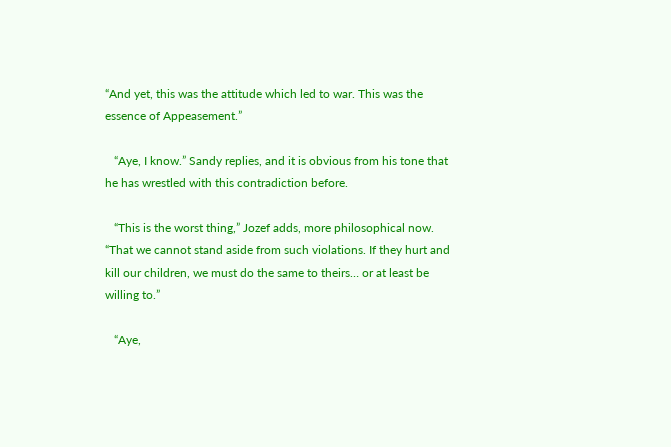“And yet, this was the attitude which led to war. This was the essence of Appeasement.”

   “Aye, I know.” Sandy replies, and it is obvious from his tone that he has wrestled with this contradiction before.

   “This is the worst thing,” Jozef adds, more philosophical now. “That we cannot stand aside from such violations. If they hurt and kill our children, we must do the same to theirs… or at least be willing to.”

   “Aye,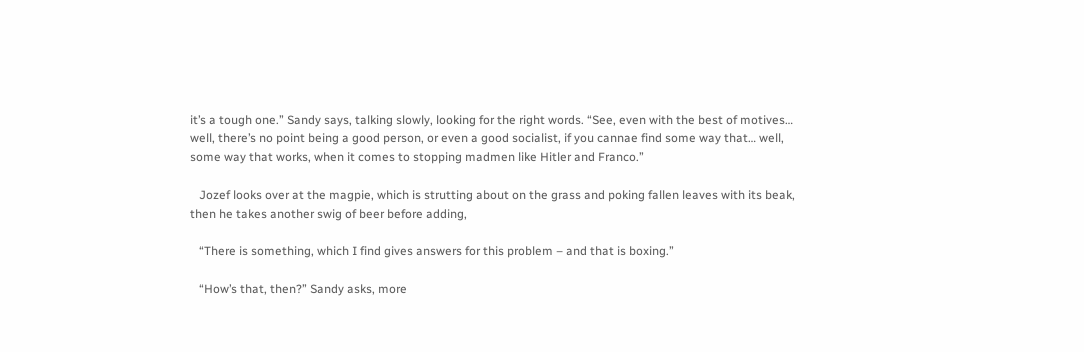it’s a tough one.” Sandy says, talking slowly, looking for the right words. “See, even with the best of motives… well, there’s no point being a good person, or even a good socialist, if you cannae find some way that… well, some way that works, when it comes to stopping madmen like Hitler and Franco.”

   Jozef looks over at the magpie, which is strutting about on the grass and poking fallen leaves with its beak, then he takes another swig of beer before adding,

   “There is something, which I find gives answers for this problem – and that is boxing.”

   “How’s that, then?” Sandy asks, more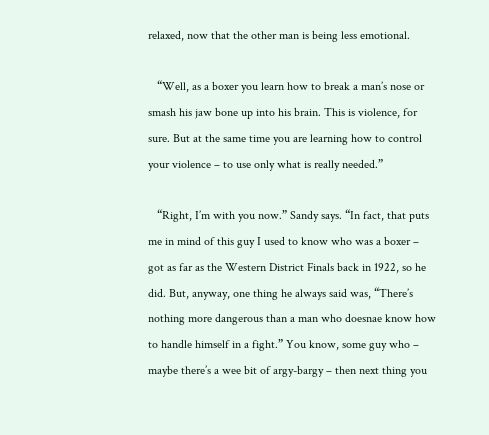relaxed, now that the other man is being less emotional.

   “Well, as a boxer you learn how to break a man’s nose or smash his jaw bone up into his brain. This is violence, for sure. But at the same time you are learning how to control your violence – to use only what is really needed.”

   “Right, I’m with you now.” Sandy says. “In fact, that puts me in mind of this guy I used to know who was a boxer – got as far as the Western District Finals back in 1922, so he did. But, anyway, one thing he always said was, “There’s nothing more dangerous than a man who doesnae know how to handle himself in a fight.” You know, some guy who – maybe there’s a wee bit of argy-bargy – then next thing you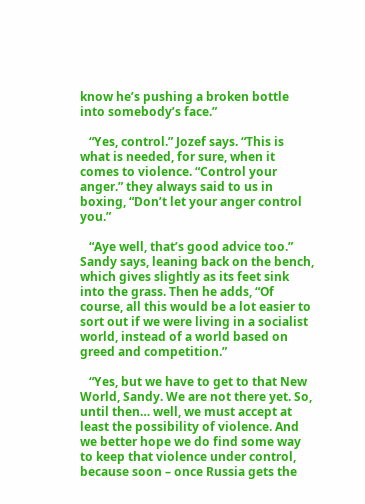know he’s pushing a broken bottle into somebody’s face.”

   “Yes, control.” Jozef says. “This is what is needed, for sure, when it comes to violence. “Control your anger.” they always said to us in boxing, “Don’t let your anger control you.”

   “Aye well, that’s good advice too.” Sandy says, leaning back on the bench, which gives slightly as its feet sink into the grass. Then he adds, “Of course, all this would be a lot easier to sort out if we were living in a socialist world, instead of a world based on greed and competition.”

   “Yes, but we have to get to that New World, Sandy. We are not there yet. So, until then… well, we must accept at least the possibility of violence. And we better hope we do find some way to keep that violence under control, because soon – once Russia gets the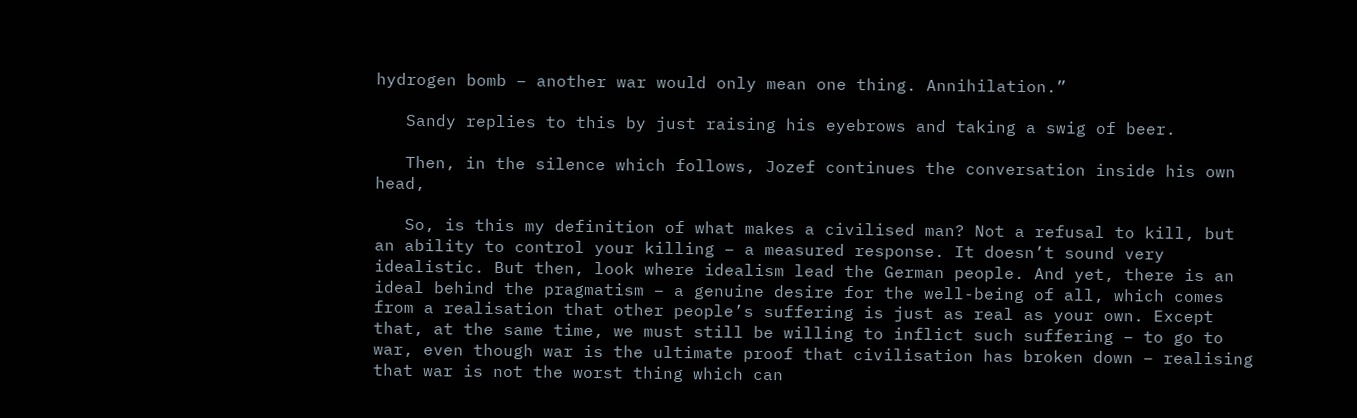hydrogen bomb – another war would only mean one thing. Annihilation.”

   Sandy replies to this by just raising his eyebrows and taking a swig of beer.

   Then, in the silence which follows, Jozef continues the conversation inside his own head,

   So, is this my definition of what makes a civilised man? Not a refusal to kill, but an ability to control your killing – a measured response. It doesn’t sound very idealistic. But then, look where idealism lead the German people. And yet, there is an ideal behind the pragmatism – a genuine desire for the well-being of all, which comes from a realisation that other people’s suffering is just as real as your own. Except that, at the same time, we must still be willing to inflict such suffering – to go to war, even though war is the ultimate proof that civilisation has broken down – realising that war is not the worst thing which can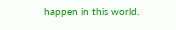happen in this world.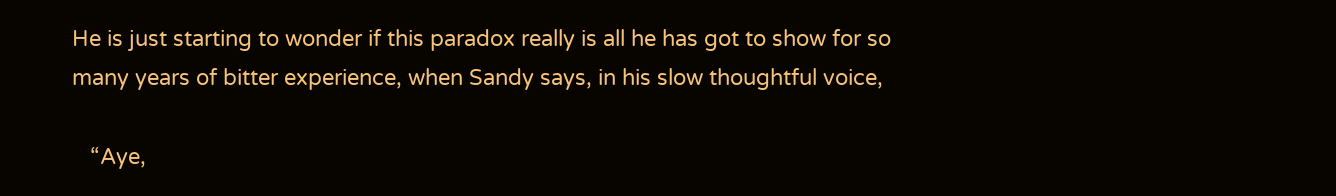He is just starting to wonder if this paradox really is all he has got to show for so many years of bitter experience, when Sandy says, in his slow thoughtful voice,

   “Aye,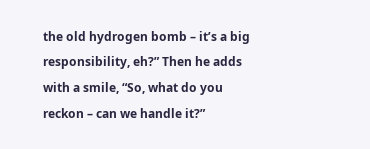the old hydrogen bomb – it’s a big responsibility, eh?” Then he adds with a smile, “So, what do you reckon – can we handle it?”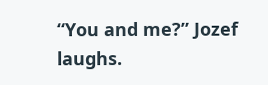“You and me?” Jozef laughs.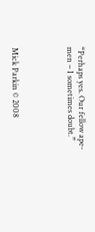“Perhaps yes. Our fellow ape-men – I sometimes doubt.”




Mick Parkin © 2008